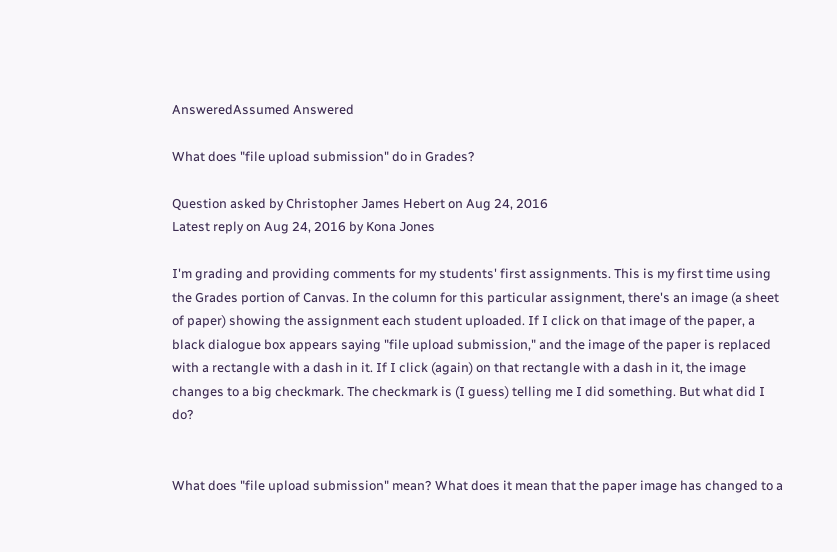AnsweredAssumed Answered

What does "file upload submission" do in Grades?

Question asked by Christopher James Hebert on Aug 24, 2016
Latest reply on Aug 24, 2016 by Kona Jones

I'm grading and providing comments for my students' first assignments. This is my first time using the Grades portion of Canvas. In the column for this particular assignment, there's an image (a sheet of paper) showing the assignment each student uploaded. If I click on that image of the paper, a black dialogue box appears saying "file upload submission," and the image of the paper is replaced with a rectangle with a dash in it. If I click (again) on that rectangle with a dash in it, the image changes to a big checkmark. The checkmark is (I guess) telling me I did something. But what did I do?


What does "file upload submission" mean? What does it mean that the paper image has changed to a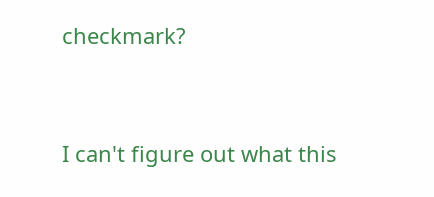checkmark?


I can't figure out what this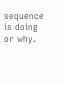sequence is doing or why.